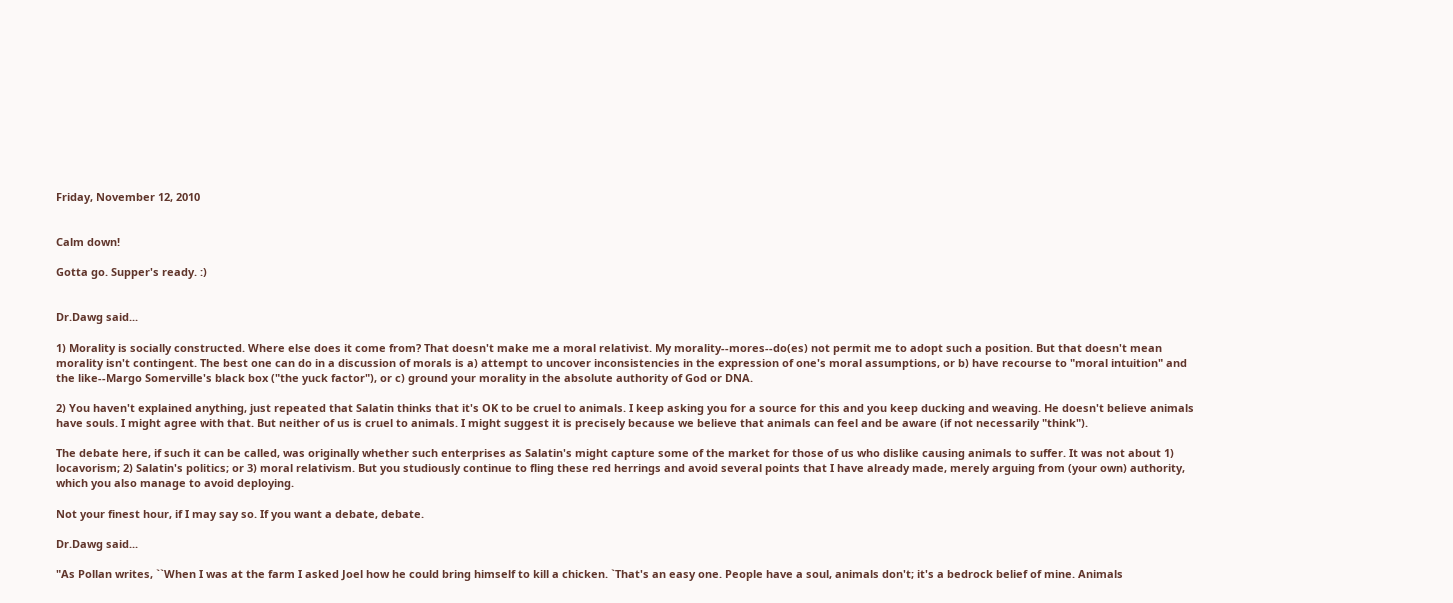Friday, November 12, 2010


Calm down!

Gotta go. Supper's ready. :)


Dr.Dawg said...

1) Morality is socially constructed. Where else does it come from? That doesn't make me a moral relativist. My morality--mores--do(es) not permit me to adopt such a position. But that doesn't mean morality isn't contingent. The best one can do in a discussion of morals is a) attempt to uncover inconsistencies in the expression of one's moral assumptions, or b) have recourse to "moral intuition" and the like--Margo Somerville's black box ("the yuck factor"), or c) ground your morality in the absolute authority of God or DNA.

2) You haven't explained anything, just repeated that Salatin thinks that it's OK to be cruel to animals. I keep asking you for a source for this and you keep ducking and weaving. He doesn't believe animals have souls. I might agree with that. But neither of us is cruel to animals. I might suggest it is precisely because we believe that animals can feel and be aware (if not necessarily "think").

The debate here, if such it can be called, was originally whether such enterprises as Salatin's might capture some of the market for those of us who dislike causing animals to suffer. It was not about 1) locavorism; 2) Salatin's politics; or 3) moral relativism. But you studiously continue to fling these red herrings and avoid several points that I have already made, merely arguing from (your own) authority, which you also manage to avoid deploying.

Not your finest hour, if I may say so. If you want a debate, debate.

Dr.Dawg said...

"As Pollan writes, ``When I was at the farm I asked Joel how he could bring himself to kill a chicken. `That's an easy one. People have a soul, animals don't; it's a bedrock belief of mine. Animals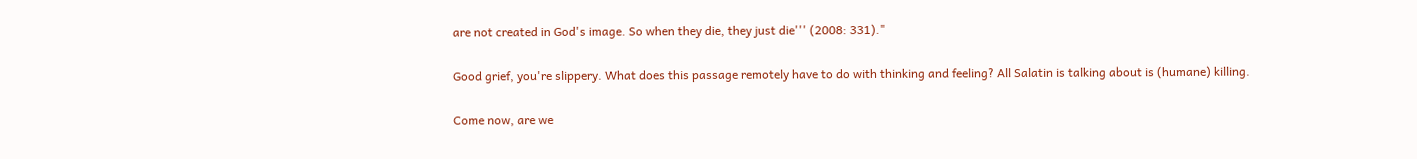are not created in God's image. So when they die, they just die''' (2008: 331)."

Good grief, you're slippery. What does this passage remotely have to do with thinking and feeling? All Salatin is talking about is (humane) killing.

Come now, are we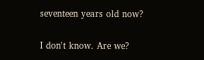seventeen years old now?

I don't know. Are we?